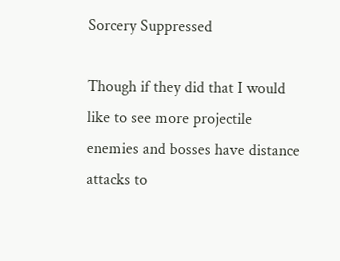Sorcery Suppressed

Though if they did that I would like to see more projectile enemies and bosses have distance attacks to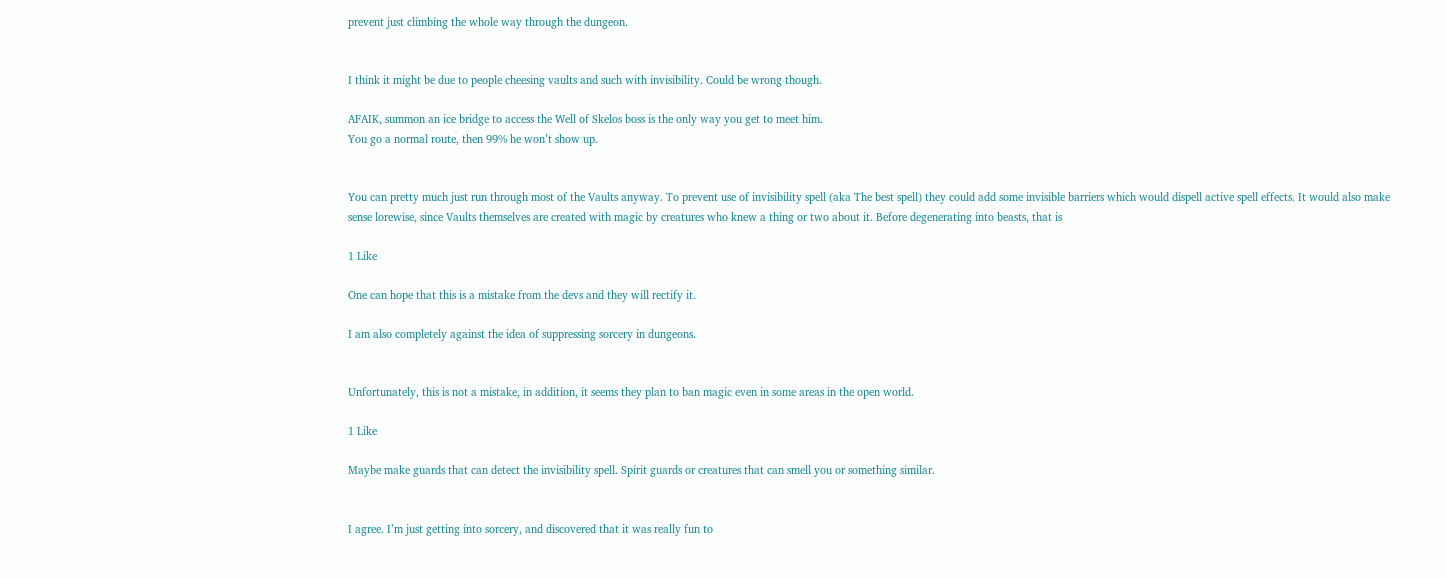prevent just climbing the whole way through the dungeon.


I think it might be due to people cheesing vaults and such with invisibility. Could be wrong though.

AFAIK, summon an ice bridge to access the Well of Skelos boss is the only way you get to meet him.
You go a normal route, then 99% he won’t show up.


You can pretty much just run through most of the Vaults anyway. To prevent use of invisibility spell (aka The best spell) they could add some invisible barriers which would dispell active spell effects. It would also make sense lorewise, since Vaults themselves are created with magic by creatures who knew a thing or two about it. Before degenerating into beasts, that is

1 Like

One can hope that this is a mistake from the devs and they will rectify it.

I am also completely against the idea of suppressing sorcery in dungeons.


Unfortunately, this is not a mistake, in addition, it seems they plan to ban magic even in some areas in the open world.

1 Like

Maybe make guards that can detect the invisibility spell. Spirit guards or creatures that can smell you or something similar.


I agree. I’m just getting into sorcery, and discovered that it was really fun to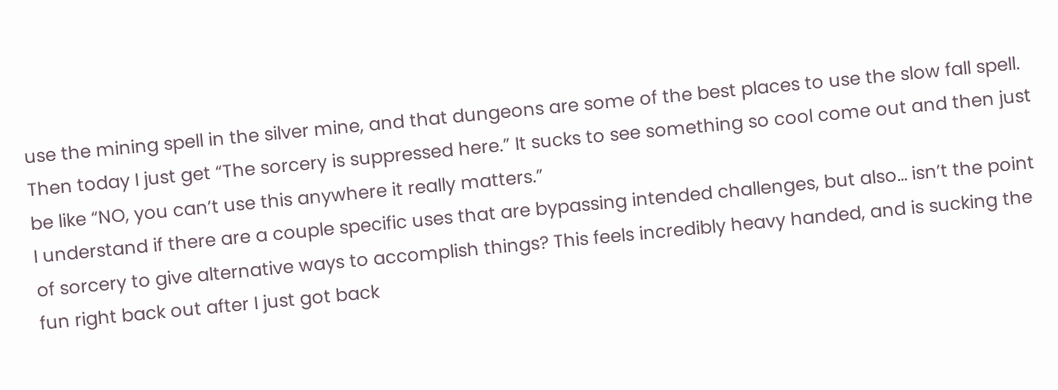use the mining spell in the silver mine, and that dungeons are some of the best places to use the slow fall spell. Then today I just get “The sorcery is suppressed here.” It sucks to see something so cool come out and then just be like “NO, you can’t use this anywhere it really matters.”
I understand if there are a couple specific uses that are bypassing intended challenges, but also… isn’t the point of sorcery to give alternative ways to accomplish things? This feels incredibly heavy handed, and is sucking the fun right back out after I just got back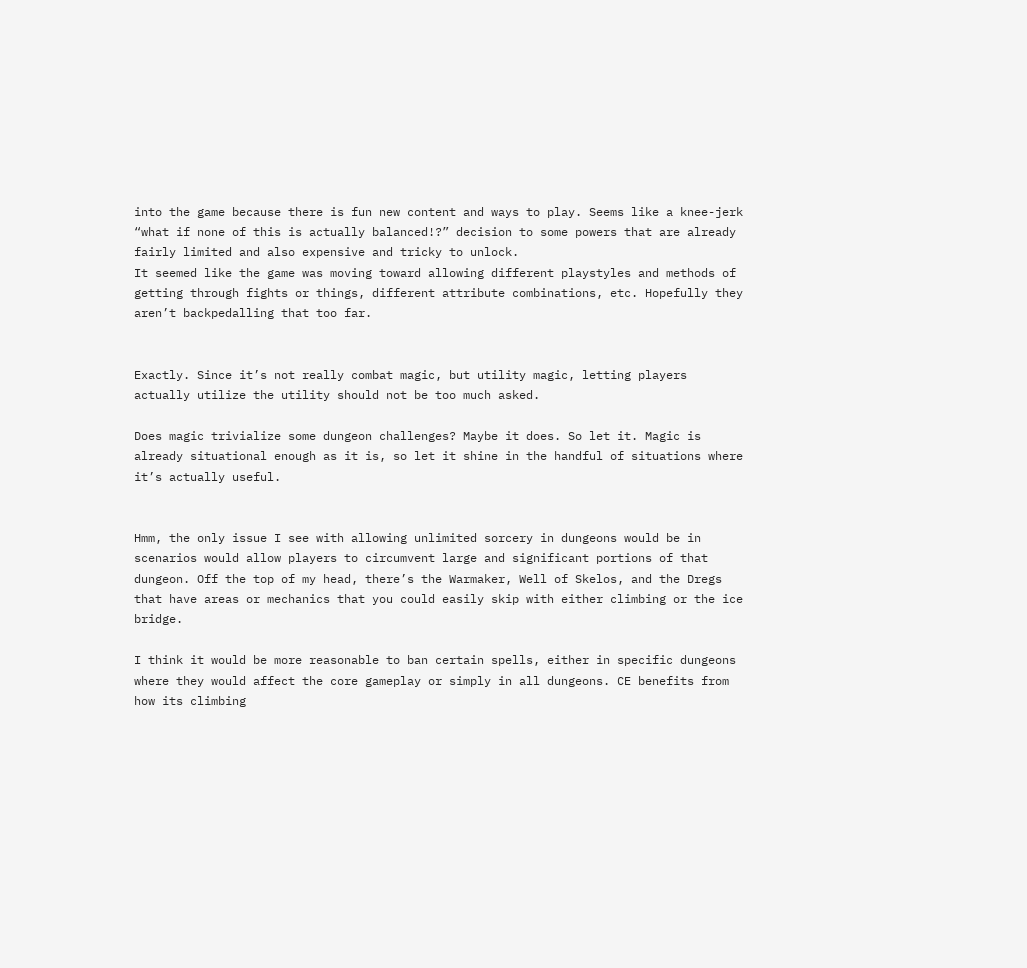into the game because there is fun new content and ways to play. Seems like a knee-jerk “what if none of this is actually balanced!?” decision to some powers that are already fairly limited and also expensive and tricky to unlock.
It seemed like the game was moving toward allowing different playstyles and methods of getting through fights or things, different attribute combinations, etc. Hopefully they aren’t backpedalling that too far.


Exactly. Since it’s not really combat magic, but utility magic, letting players actually utilize the utility should not be too much asked.

Does magic trivialize some dungeon challenges? Maybe it does. So let it. Magic is already situational enough as it is, so let it shine in the handful of situations where it’s actually useful.


Hmm, the only issue I see with allowing unlimited sorcery in dungeons would be in scenarios would allow players to circumvent large and significant portions of that dungeon. Off the top of my head, there’s the Warmaker, Well of Skelos, and the Dregs that have areas or mechanics that you could easily skip with either climbing or the ice bridge.

I think it would be more reasonable to ban certain spells, either in specific dungeons where they would affect the core gameplay or simply in all dungeons. CE benefits from how its climbing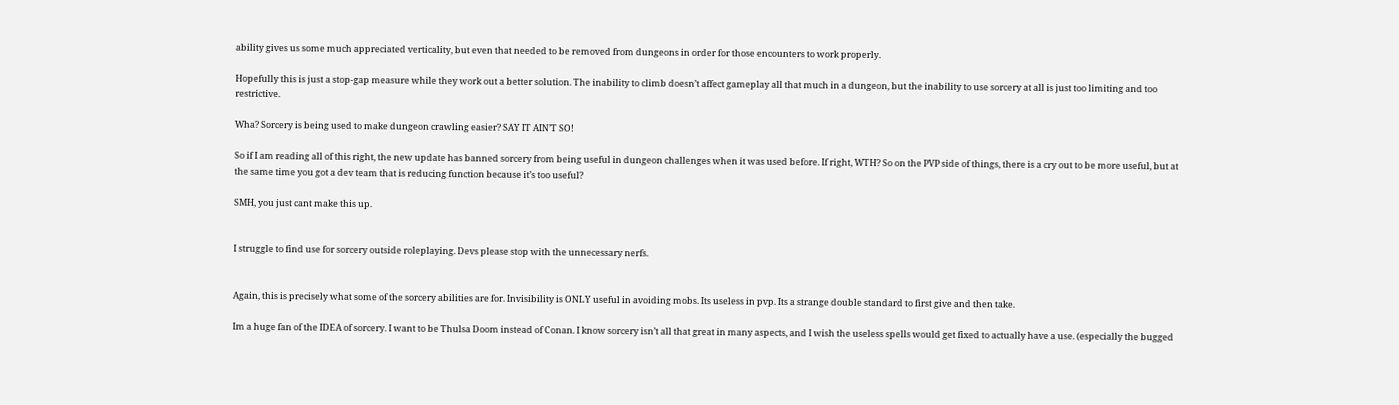ability gives us some much appreciated verticality, but even that needed to be removed from dungeons in order for those encounters to work properly.

Hopefully this is just a stop-gap measure while they work out a better solution. The inability to climb doesn’t affect gameplay all that much in a dungeon, but the inability to use sorcery at all is just too limiting and too restrictive.

Wha? Sorcery is being used to make dungeon crawling easier? SAY IT AIN’T SO!

So if I am reading all of this right, the new update has banned sorcery from being useful in dungeon challenges when it was used before. If right, WTH? So on the PVP side of things, there is a cry out to be more useful, but at the same time you got a dev team that is reducing function because it’s too useful?

SMH, you just cant make this up.


I struggle to find use for sorcery outside roleplaying. Devs please stop with the unnecessary nerfs.


Again, this is precisely what some of the sorcery abilities are for. Invisibility is ONLY useful in avoiding mobs. Its useless in pvp. Its a strange double standard to first give and then take.

Im a huge fan of the IDEA of sorcery. I want to be Thulsa Doom instead of Conan. I know sorcery isn’t all that great in many aspects, and I wish the useless spells would get fixed to actually have a use. (especially the bugged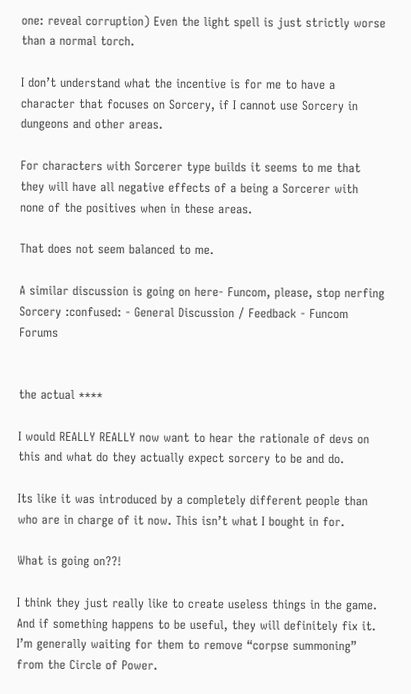one: reveal corruption) Even the light spell is just strictly worse than a normal torch.

I don’t understand what the incentive is for me to have a character that focuses on Sorcery, if I cannot use Sorcery in dungeons and other areas.

For characters with Sorcerer type builds it seems to me that they will have all negative effects of a being a Sorcerer with none of the positives when in these areas.

That does not seem balanced to me.

A similar discussion is going on here- Funcom, please, stop nerfing Sorcery :confused: - General Discussion / Feedback - Funcom Forums


the actual ****

I would REALLY REALLY now want to hear the rationale of devs on this and what do they actually expect sorcery to be and do.

Its like it was introduced by a completely different people than who are in charge of it now. This isn’t what I bought in for.

What is going on??!

I think they just really like to create useless things in the game. And if something happens to be useful, they will definitely fix it. I’m generally waiting for them to remove “corpse summoning” from the Circle of Power.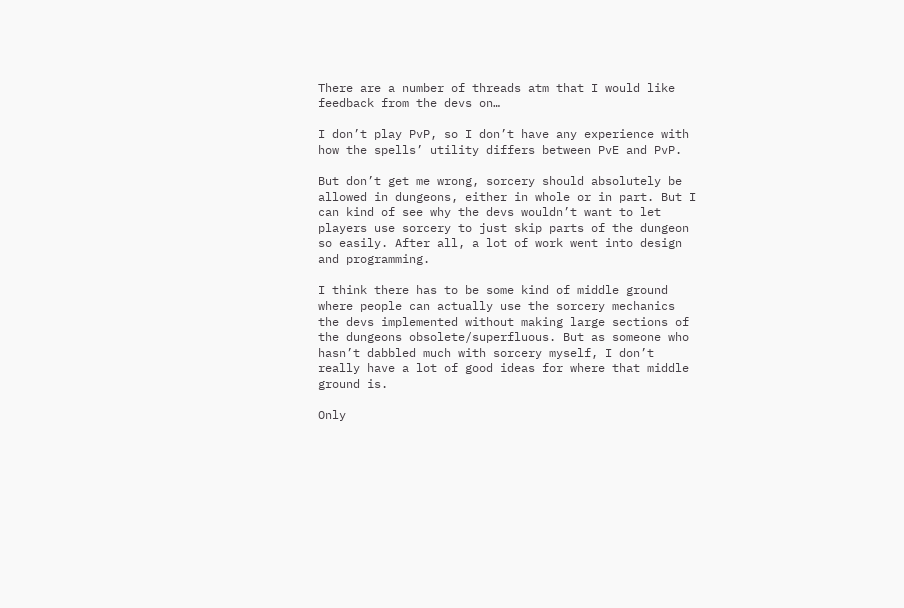There are a number of threads atm that I would like feedback from the devs on…

I don’t play PvP, so I don’t have any experience with how the spells’ utility differs between PvE and PvP.

But don’t get me wrong, sorcery should absolutely be allowed in dungeons, either in whole or in part. But I can kind of see why the devs wouldn’t want to let players use sorcery to just skip parts of the dungeon so easily. After all, a lot of work went into design and programming.

I think there has to be some kind of middle ground where people can actually use the sorcery mechanics the devs implemented without making large sections of the dungeons obsolete/superfluous. But as someone who hasn’t dabbled much with sorcery myself, I don’t really have a lot of good ideas for where that middle ground is.

Only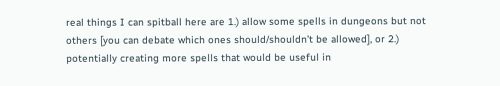real things I can spitball here are 1.) allow some spells in dungeons but not others [you can debate which ones should/shouldn’t be allowed], or 2.) potentially creating more spells that would be useful in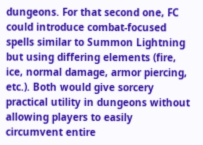dungeons. For that second one, FC could introduce combat-focused spells similar to Summon Lightning but using differing elements (fire, ice, normal damage, armor piercing, etc.). Both would give sorcery practical utility in dungeons without allowing players to easily circumvent entire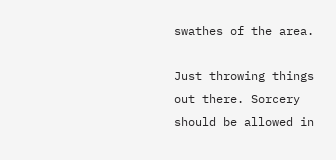swathes of the area.

Just throwing things out there. Sorcery should be allowed in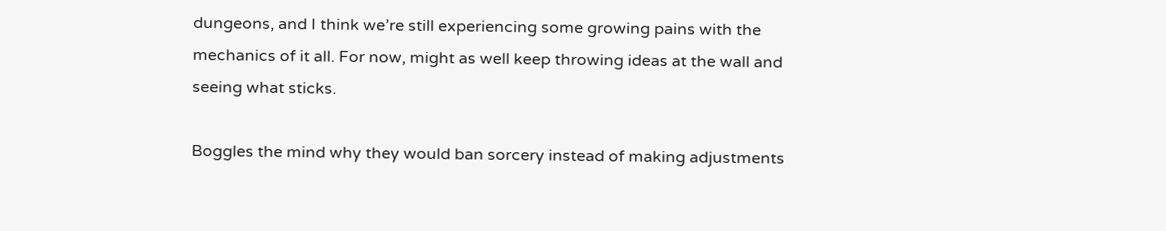dungeons, and I think we’re still experiencing some growing pains with the mechanics of it all. For now, might as well keep throwing ideas at the wall and seeing what sticks.

Boggles the mind why they would ban sorcery instead of making adjustments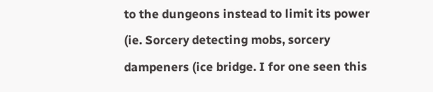to the dungeons instead to limit its power (ie. Sorcery detecting mobs, sorcery dampeners (ice bridge. I for one seen this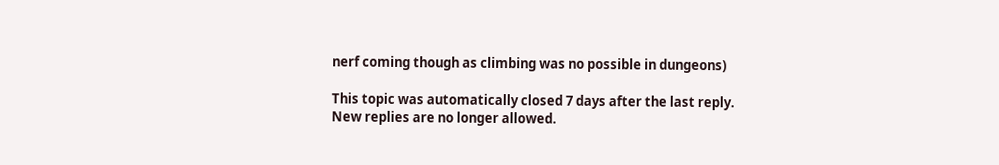nerf coming though as climbing was no possible in dungeons)

This topic was automatically closed 7 days after the last reply. New replies are no longer allowed.